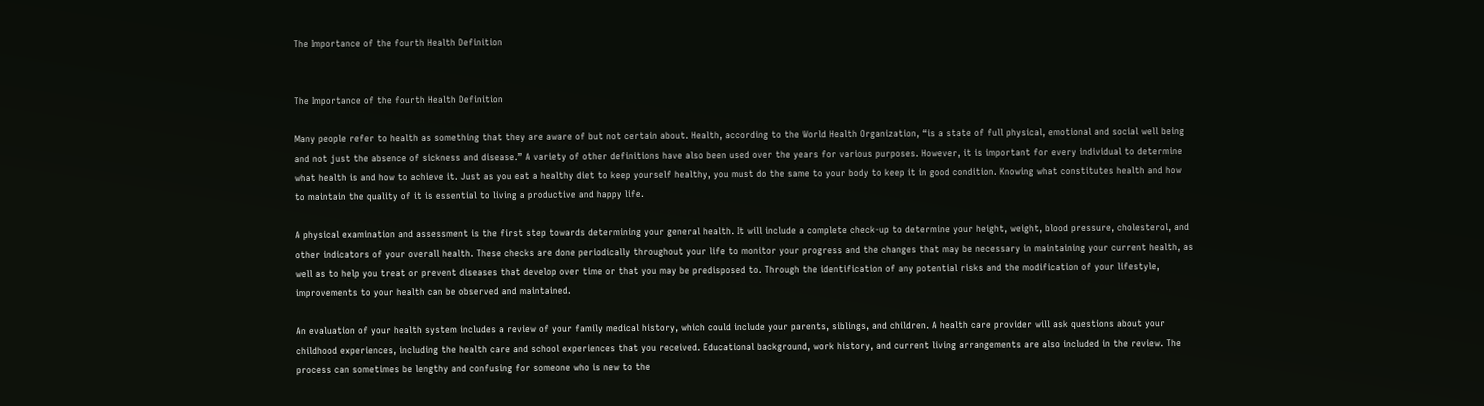The Importance of the fourth Health Definition


The Importance of the fourth Health Definition

Many people refer to health as something that they are aware of but not certain about. Health, according to the World Health Organization, “is a state of full physical, emotional and social well being and not just the absence of sickness and disease.” A variety of other definitions have also been used over the years for various purposes. However, it is important for every individual to determine what health is and how to achieve it. Just as you eat a healthy diet to keep yourself healthy, you must do the same to your body to keep it in good condition. Knowing what constitutes health and how to maintain the quality of it is essential to living a productive and happy life.

A physical examination and assessment is the first step towards determining your general health. It will include a complete check-up to determine your height, weight, blood pressure, cholesterol, and other indicators of your overall health. These checks are done periodically throughout your life to monitor your progress and the changes that may be necessary in maintaining your current health, as well as to help you treat or prevent diseases that develop over time or that you may be predisposed to. Through the identification of any potential risks and the modification of your lifestyle, improvements to your health can be observed and maintained.

An evaluation of your health system includes a review of your family medical history, which could include your parents, siblings, and children. A health care provider will ask questions about your childhood experiences, including the health care and school experiences that you received. Educational background, work history, and current living arrangements are also included in the review. The process can sometimes be lengthy and confusing for someone who is new to the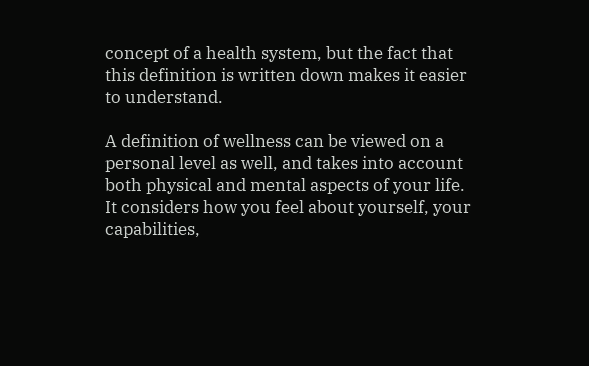concept of a health system, but the fact that this definition is written down makes it easier to understand.

A definition of wellness can be viewed on a personal level as well, and takes into account both physical and mental aspects of your life. It considers how you feel about yourself, your capabilities,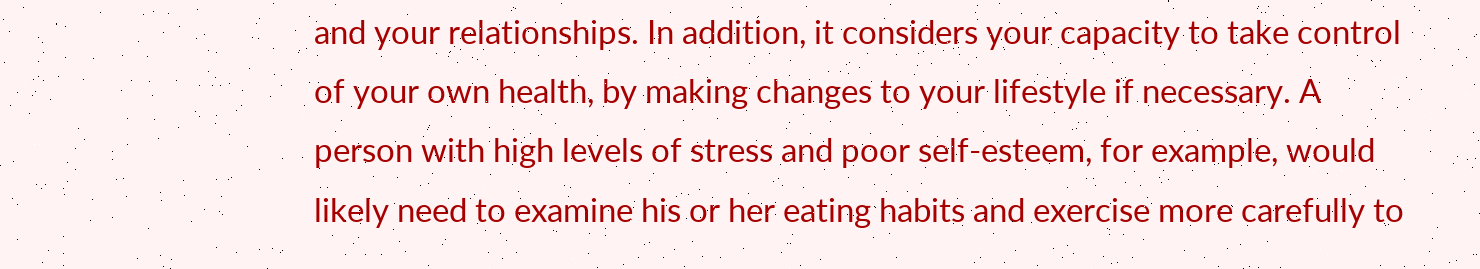and your relationships. In addition, it considers your capacity to take control of your own health, by making changes to your lifestyle if necessary. A person with high levels of stress and poor self-esteem, for example, would likely need to examine his or her eating habits and exercise more carefully to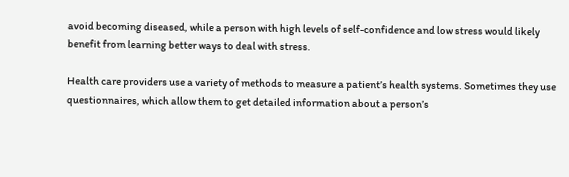avoid becoming diseased, while a person with high levels of self-confidence and low stress would likely benefit from learning better ways to deal with stress.

Health care providers use a variety of methods to measure a patient’s health systems. Sometimes they use questionnaires, which allow them to get detailed information about a person’s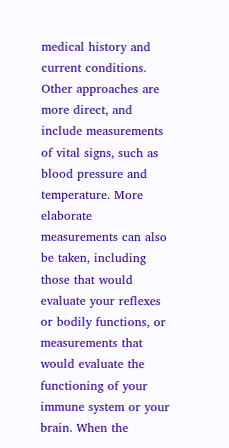medical history and current conditions. Other approaches are more direct, and include measurements of vital signs, such as blood pressure and temperature. More elaborate measurements can also be taken, including those that would evaluate your reflexes or bodily functions, or measurements that would evaluate the functioning of your immune system or your brain. When the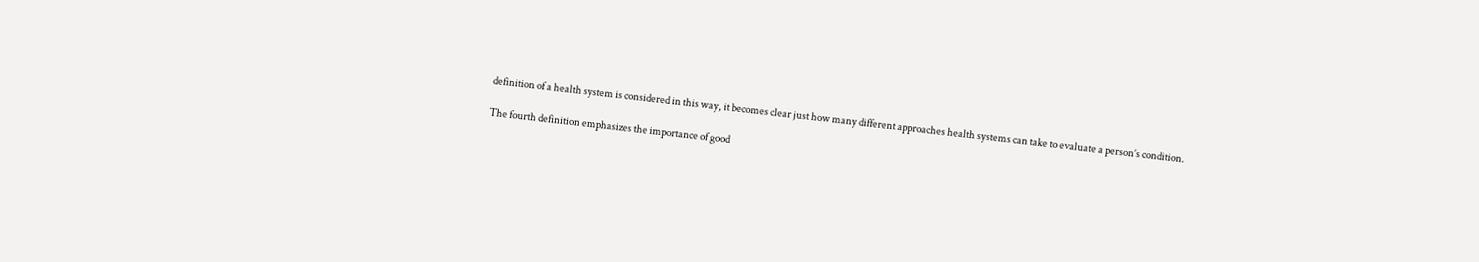definition of a health system is considered in this way, it becomes clear just how many different approaches health systems can take to evaluate a person’s condition.

The fourth definition emphasizes the importance of good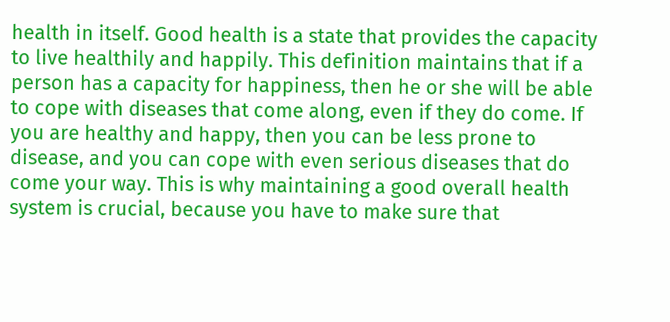health in itself. Good health is a state that provides the capacity to live healthily and happily. This definition maintains that if a person has a capacity for happiness, then he or she will be able to cope with diseases that come along, even if they do come. If you are healthy and happy, then you can be less prone to disease, and you can cope with even serious diseases that do come your way. This is why maintaining a good overall health system is crucial, because you have to make sure that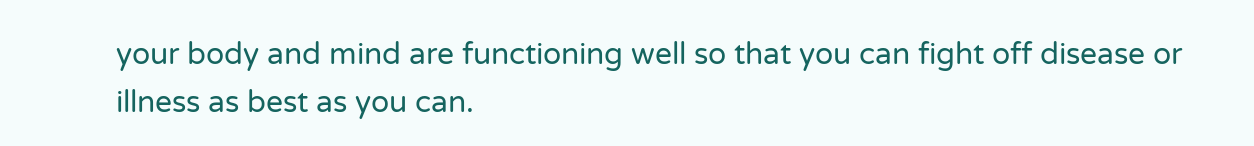your body and mind are functioning well so that you can fight off disease or illness as best as you can.